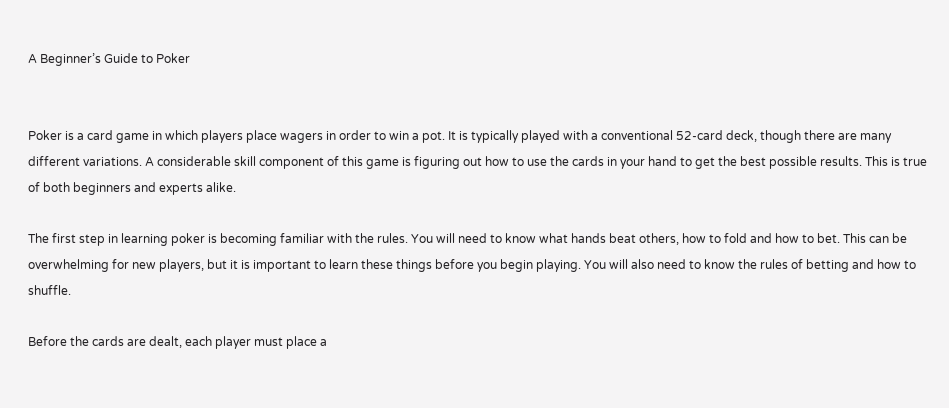A Beginner’s Guide to Poker


Poker is a card game in which players place wagers in order to win a pot. It is typically played with a conventional 52-card deck, though there are many different variations. A considerable skill component of this game is figuring out how to use the cards in your hand to get the best possible results. This is true of both beginners and experts alike.

The first step in learning poker is becoming familiar with the rules. You will need to know what hands beat others, how to fold and how to bet. This can be overwhelming for new players, but it is important to learn these things before you begin playing. You will also need to know the rules of betting and how to shuffle.

Before the cards are dealt, each player must place a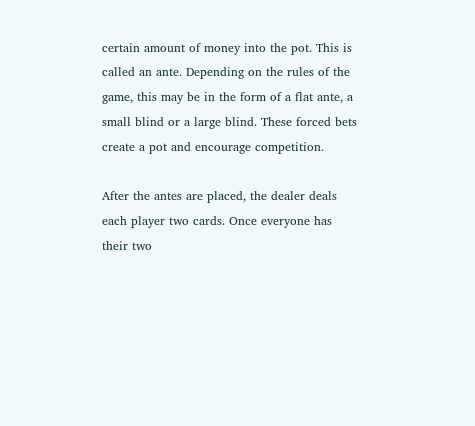certain amount of money into the pot. This is called an ante. Depending on the rules of the game, this may be in the form of a flat ante, a small blind or a large blind. These forced bets create a pot and encourage competition.

After the antes are placed, the dealer deals each player two cards. Once everyone has their two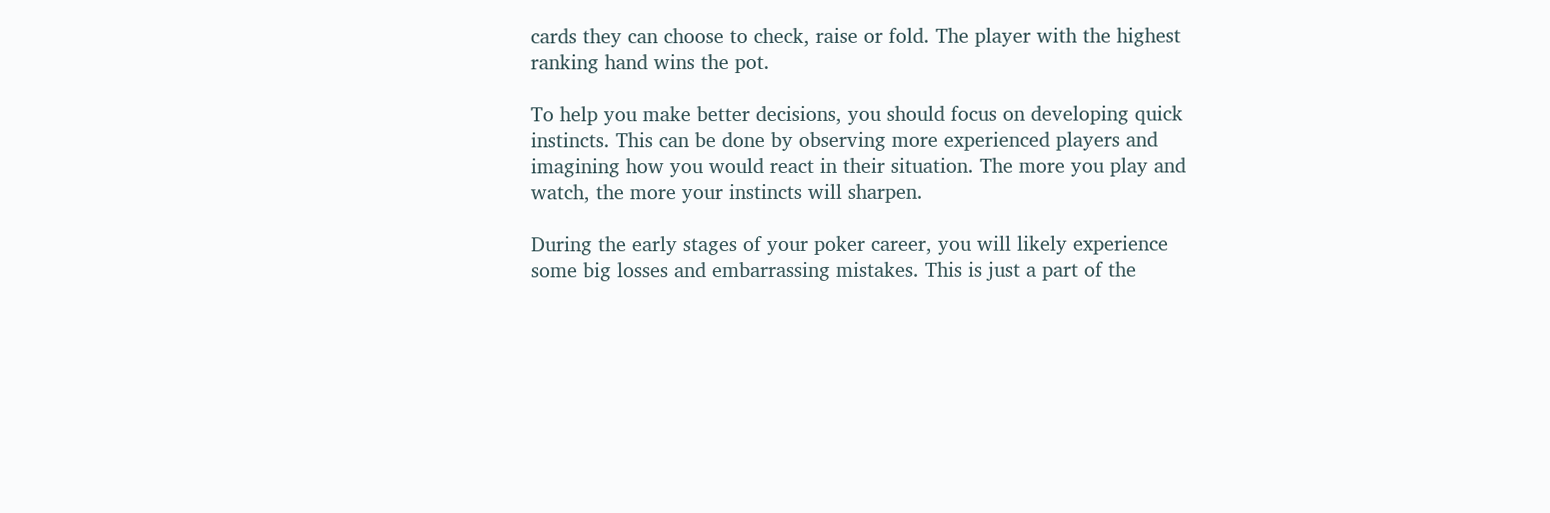cards they can choose to check, raise or fold. The player with the highest ranking hand wins the pot.

To help you make better decisions, you should focus on developing quick instincts. This can be done by observing more experienced players and imagining how you would react in their situation. The more you play and watch, the more your instincts will sharpen.

During the early stages of your poker career, you will likely experience some big losses and embarrassing mistakes. This is just a part of the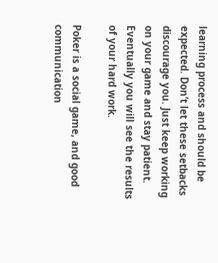learning process and should be expected. Don’t let these setbacks discourage you. Just keep working on your game and stay patient. Eventually you will see the results of your hard work.

Poker is a social game, and good communication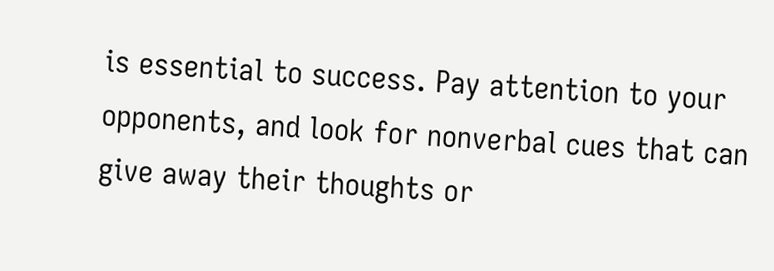is essential to success. Pay attention to your opponents, and look for nonverbal cues that can give away their thoughts or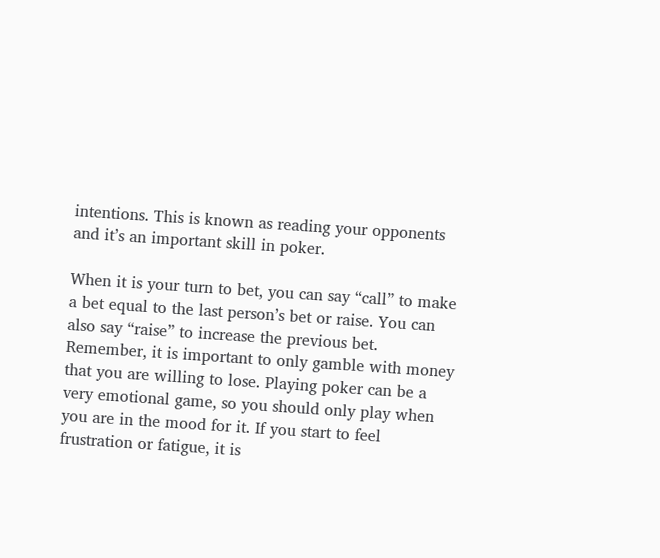intentions. This is known as reading your opponents and it’s an important skill in poker.

When it is your turn to bet, you can say “call” to make a bet equal to the last person’s bet or raise. You can also say “raise” to increase the previous bet. Remember, it is important to only gamble with money that you are willing to lose. Playing poker can be a very emotional game, so you should only play when you are in the mood for it. If you start to feel frustration or fatigue, it is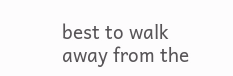best to walk away from the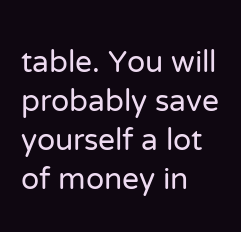table. You will probably save yourself a lot of money in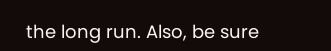the long run. Also, be sure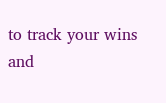to track your wins and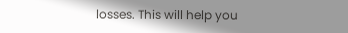losses. This will help you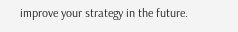improve your strategy in the future.